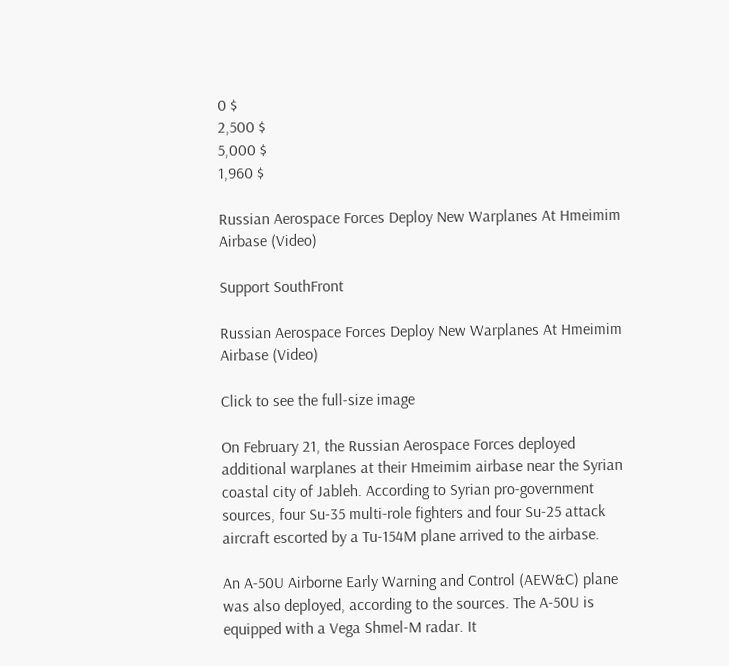0 $
2,500 $
5,000 $
1,960 $

Russian Aerospace Forces Deploy New Warplanes At Hmeimim Airbase (Video)

Support SouthFront

Russian Aerospace Forces Deploy New Warplanes At Hmeimim Airbase (Video)

Click to see the full-size image

On February 21, the Russian Aerospace Forces deployed additional warplanes at their Hmeimim airbase near the Syrian coastal city of Jableh. According to Syrian pro-government sources, four Su-35 multi-role fighters and four Su-25 attack aircraft escorted by a Tu-154M plane arrived to the airbase.

An A-50U Airborne Early Warning and Control (AEW&C) plane was also deployed, according to the sources. The A-50U is equipped with a Vega Shmel-M radar. It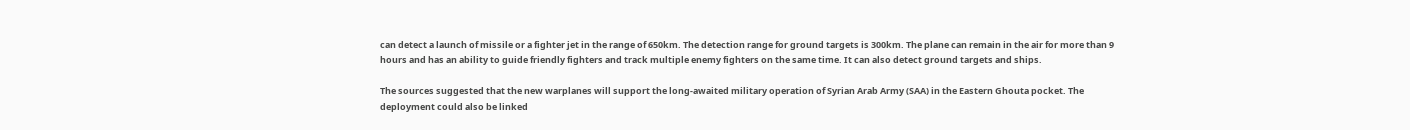can detect a launch of missile or a fighter jet in the range of 650km. The detection range for ground targets is 300km. The plane can remain in the air for more than 9 hours and has an ability to guide friendly fighters and track multiple enemy fighters on the same time. It can also detect ground targets and ships.

The sources suggested that the new warplanes will support the long-awaited military operation of Syrian Arab Army (SAA) in the Eastern Ghouta pocket. The deployment could also be linked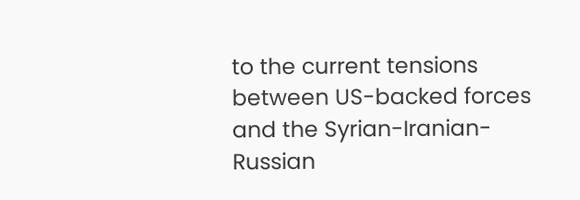to the current tensions between US-backed forces and the Syrian-Iranian-Russian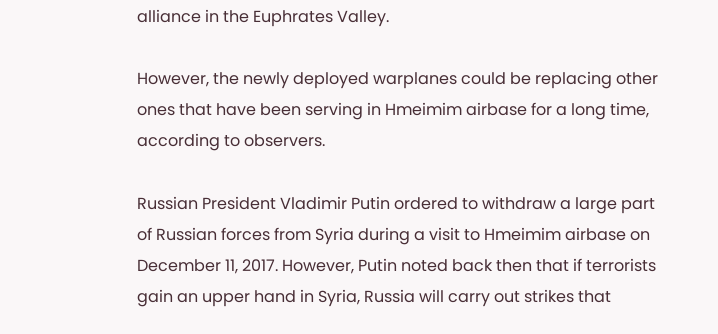alliance in the Euphrates Valley.

However, the newly deployed warplanes could be replacing other ones that have been serving in Hmeimim airbase for a long time, according to observers.

Russian President Vladimir Putin ordered to withdraw a large part of Russian forces from Syria during a visit to Hmeimim airbase on December 11, 2017. However, Putin noted back then that if terrorists gain an upper hand in Syria, Russia will carry out strikes that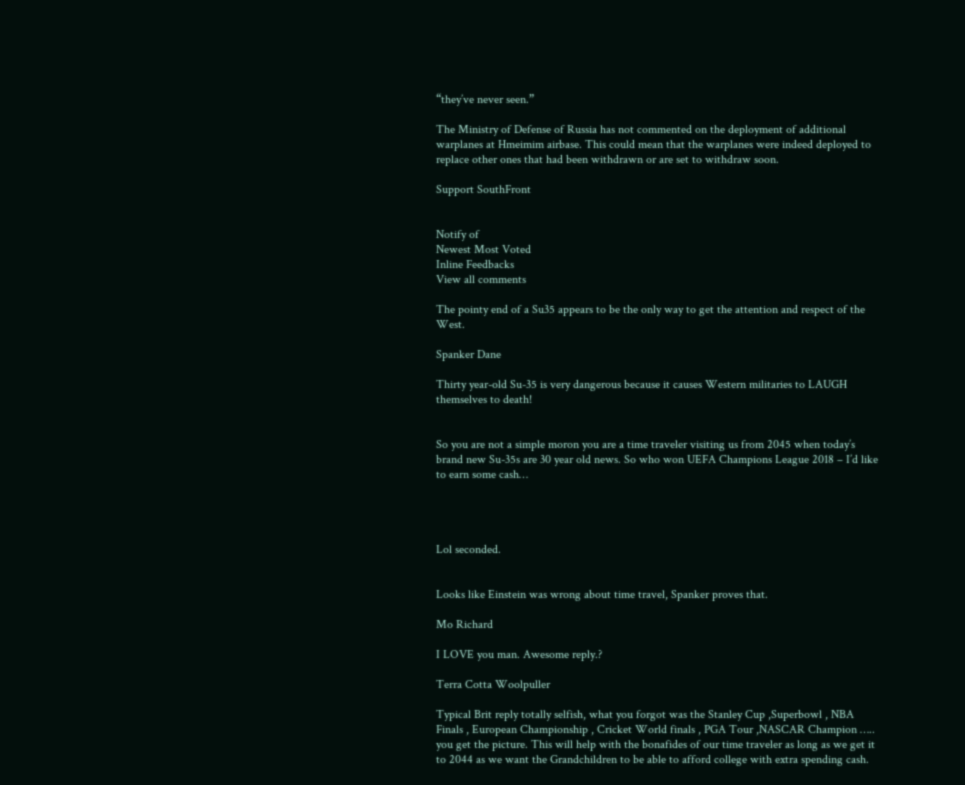“they’ve never seen.”

The Ministry of Defense of Russia has not commented on the deployment of additional warplanes at Hmeimim airbase. This could mean that the warplanes were indeed deployed to replace other ones that had been withdrawn or are set to withdraw soon.

Support SouthFront


Notify of
Newest Most Voted
Inline Feedbacks
View all comments

The pointy end of a Su35 appears to be the only way to get the attention and respect of the West.

Spanker Dane

Thirty year-old Su-35 is very dangerous because it causes Western militaries to LAUGH themselves to death!


So you are not a simple moron you are a time traveler visiting us from 2045 when today’s brand new Su-35s are 30 year old news. So who won UEFA Champions League 2018 – I’d like to earn some cash…




Lol seconded.


Looks like Einstein was wrong about time travel, Spanker proves that.

Mo Richard

I LOVE you man. Awesome reply.?

Terra Cotta Woolpuller

Typical Brit reply totally selfish, what you forgot was the Stanley Cup ,Superbowl , NBA Finals , European Championship , Cricket World finals , PGA Tour ,NASCAR Champion ….. you get the picture. This will help with the bonafides of our time traveler as long as we get it to 2044 as we want the Grandchildren to be able to afford college with extra spending cash.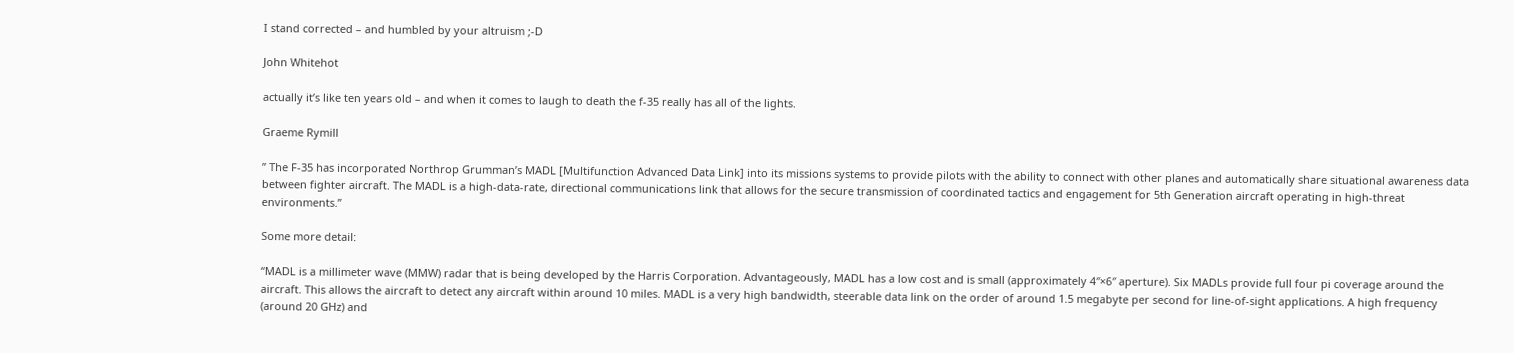I stand corrected – and humbled by your altruism ;-D

John Whitehot

actually it’s like ten years old – and when it comes to laugh to death the f-35 really has all of the lights.

Graeme Rymill

” The F-35 has incorporated Northrop Grumman’s MADL [Multifunction Advanced Data Link] into its missions systems to provide pilots with the ability to connect with other planes and automatically share situational awareness data between fighter aircraft. The MADL is a high-data-rate, directional communications link that allows for the secure transmission of coordinated tactics and engagement for 5th Generation aircraft operating in high-threat environments.”

Some more detail:

“MADL is a millimeter wave (MMW) radar that is being developed by the Harris Corporation. Advantageously, MADL has a low cost and is small (approximately 4″×6″ aperture). Six MADLs provide full four pi coverage around the aircraft. This allows the aircraft to detect any aircraft within around 10 miles. MADL is a very high bandwidth, steerable data link on the order of around 1.5 megabyte per second for line-of-sight applications. A high frequency (around 20 GHz) and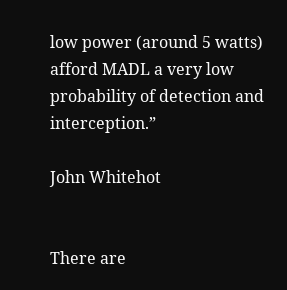low power (around 5 watts) afford MADL a very low probability of detection and interception.”

John Whitehot


There are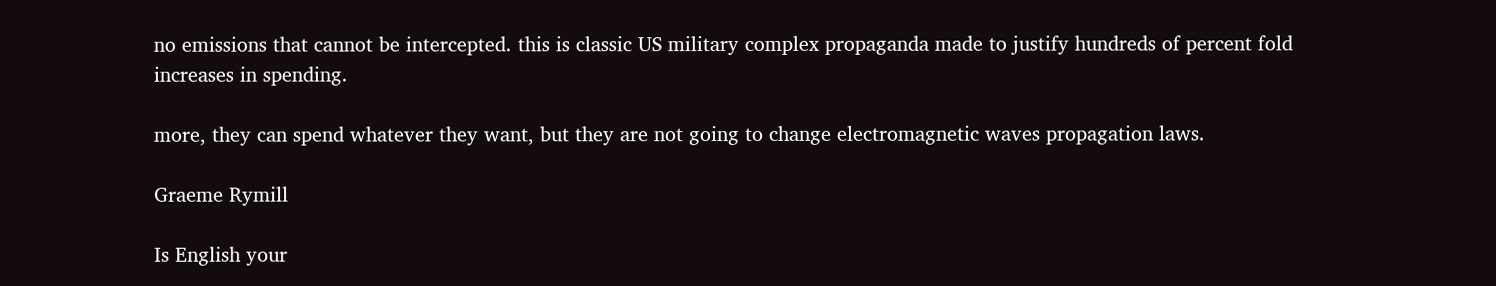no emissions that cannot be intercepted. this is classic US military complex propaganda made to justify hundreds of percent fold increases in spending.

more, they can spend whatever they want, but they are not going to change electromagnetic waves propagation laws.

Graeme Rymill

Is English your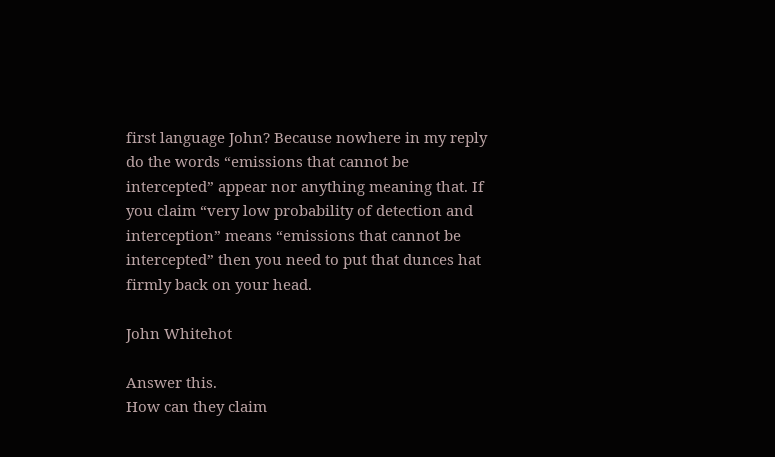first language John? Because nowhere in my reply do the words “emissions that cannot be intercepted” appear nor anything meaning that. If you claim “very low probability of detection and interception” means “emissions that cannot be intercepted” then you need to put that dunces hat firmly back on your head.

John Whitehot

Answer this.
How can they claim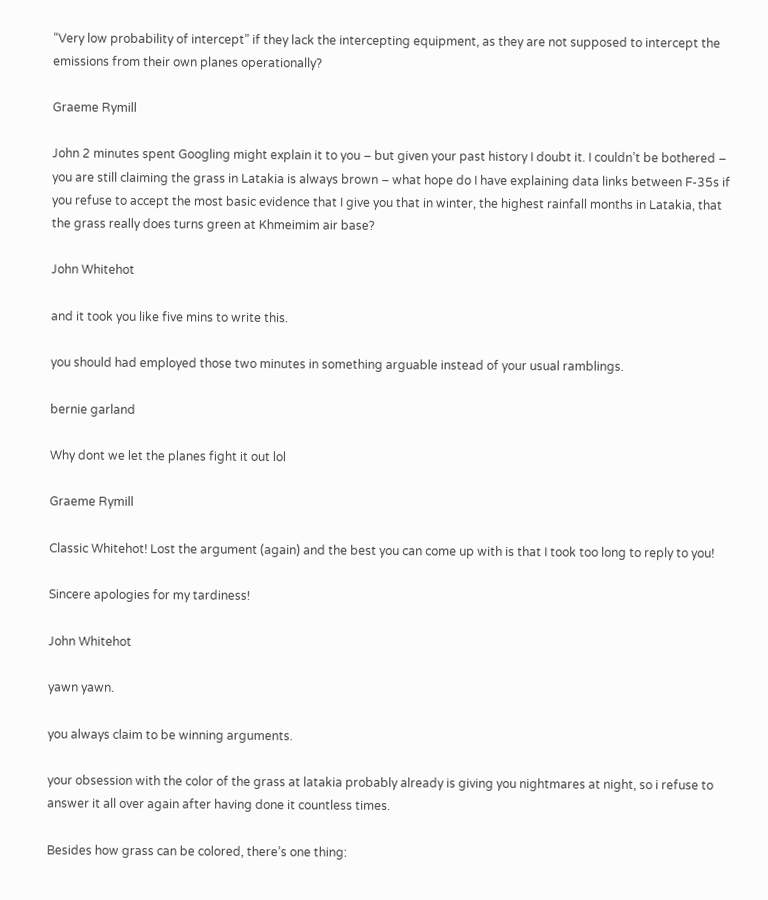“Very low probability of intercept” if they lack the intercepting equipment, as they are not supposed to intercept the emissions from their own planes operationally?

Graeme Rymill

John 2 minutes spent Googling might explain it to you – but given your past history I doubt it. I couldn’t be bothered – you are still claiming the grass in Latakia is always brown – what hope do I have explaining data links between F-35s if you refuse to accept the most basic evidence that I give you that in winter, the highest rainfall months in Latakia, that the grass really does turns green at Khmeimim air base?

John Whitehot

and it took you like five mins to write this.

you should had employed those two minutes in something arguable instead of your usual ramblings.

bernie garland

Why dont we let the planes fight it out lol

Graeme Rymill

Classic Whitehot! Lost the argument (again) and the best you can come up with is that I took too long to reply to you!

Sincere apologies for my tardiness!

John Whitehot

yawn yawn.

you always claim to be winning arguments.

your obsession with the color of the grass at latakia probably already is giving you nightmares at night, so i refuse to answer it all over again after having done it countless times.

Besides how grass can be colored, there’s one thing: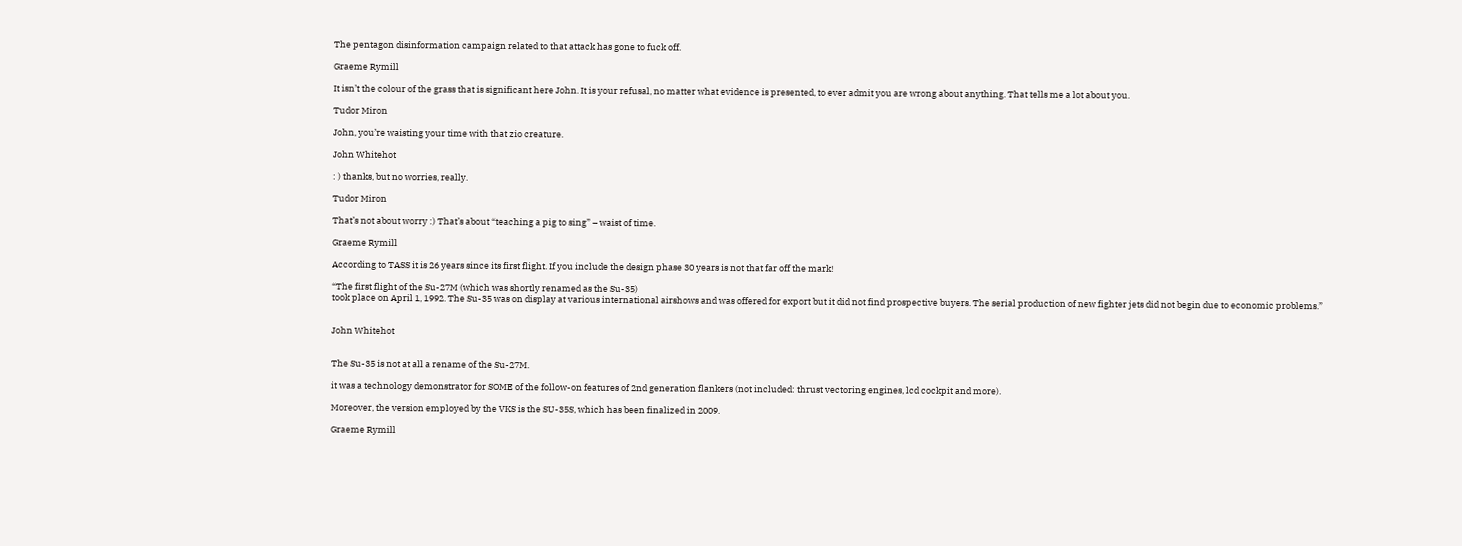The pentagon disinformation campaign related to that attack has gone to fuck off.

Graeme Rymill

It isn’t the colour of the grass that is significant here John. It is your refusal, no matter what evidence is presented, to ever admit you are wrong about anything. That tells me a lot about you.

Tudor Miron

John, you’re waisting your time with that zio creature.

John Whitehot

: ) thanks, but no worries, really.

Tudor Miron

That’s not about worry :) That’s about “teaching a pig to sing” – waist of time.

Graeme Rymill

According to TASS it is 26 years since its first flight. If you include the design phase 30 years is not that far off the mark!

“The first flight of the Su-27M (which was shortly renamed as the Su-35)
took place on April 1, 1992. The Su-35 was on display at various international airshows and was offered for export but it did not find prospective buyers. The serial production of new fighter jets did not begin due to economic problems.”


John Whitehot


The Su-35 is not at all a rename of the Su-27M.

it was a technology demonstrator for SOME of the follow-on features of 2nd generation flankers (not included: thrust vectoring engines, lcd cockpit and more).

Moreover, the version employed by the VKS is the SU-35S, which has been finalized in 2009.

Graeme Rymill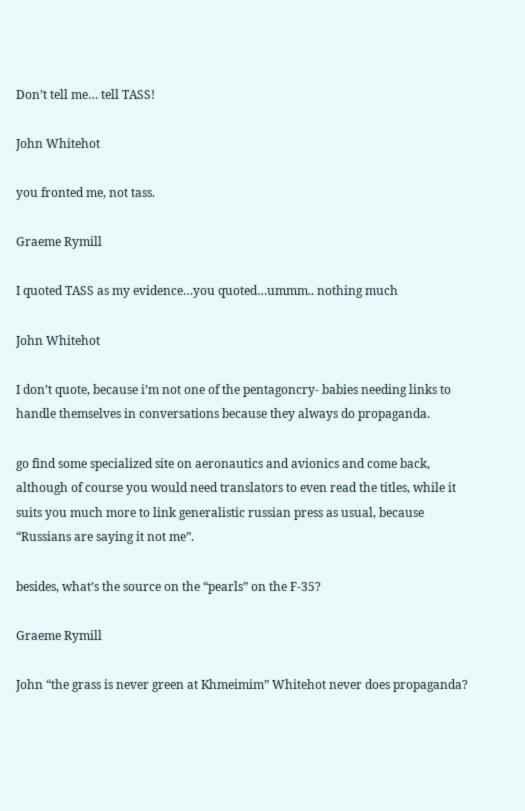Don’t tell me… tell TASS!

John Whitehot

you fronted me, not tass.

Graeme Rymill

I quoted TASS as my evidence…you quoted…ummm.. nothing much

John Whitehot

I don’t quote, because i’m not one of the pentagoncry- babies needing links to handle themselves in conversations because they always do propaganda.

go find some specialized site on aeronautics and avionics and come back, although of course you would need translators to even read the titles, while it suits you much more to link generalistic russian press as usual, because “Russians are saying it not me”.

besides, what’s the source on the “pearls” on the F-35?

Graeme Rymill

John “the grass is never green at Khmeimim” Whitehot never does propaganda?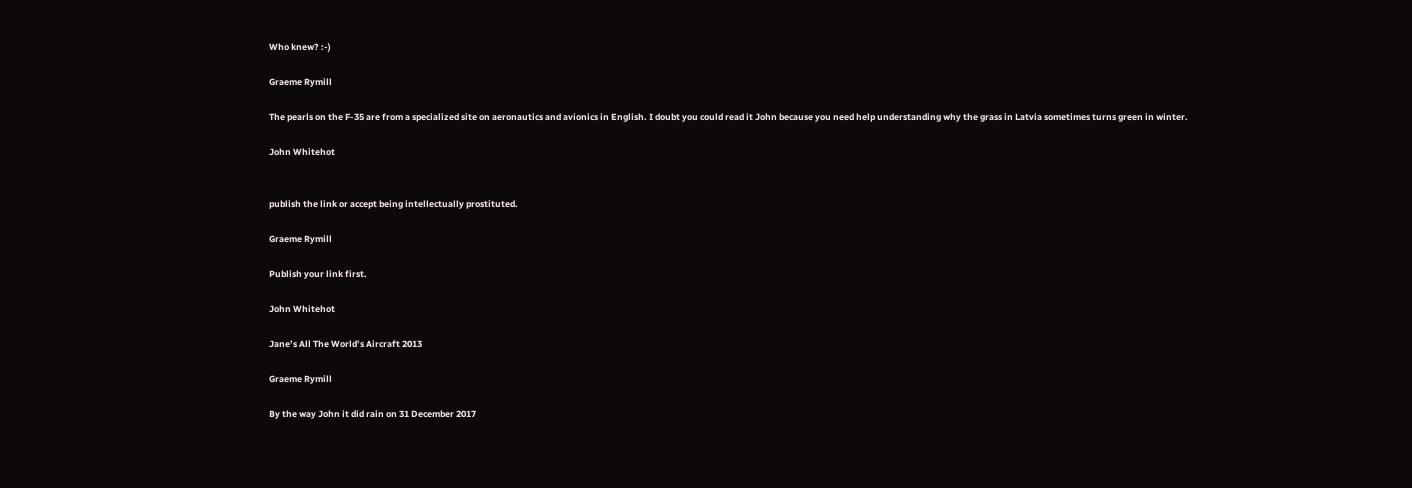Who knew? :-)

Graeme Rymill

The pearls on the F-35 are from a specialized site on aeronautics and avionics in English. I doubt you could read it John because you need help understanding why the grass in Latvia sometimes turns green in winter.

John Whitehot


publish the link or accept being intellectually prostituted.

Graeme Rymill

Publish your link first.

John Whitehot

Jane’s All The World’s Aircraft 2013

Graeme Rymill

By the way John it did rain on 31 December 2017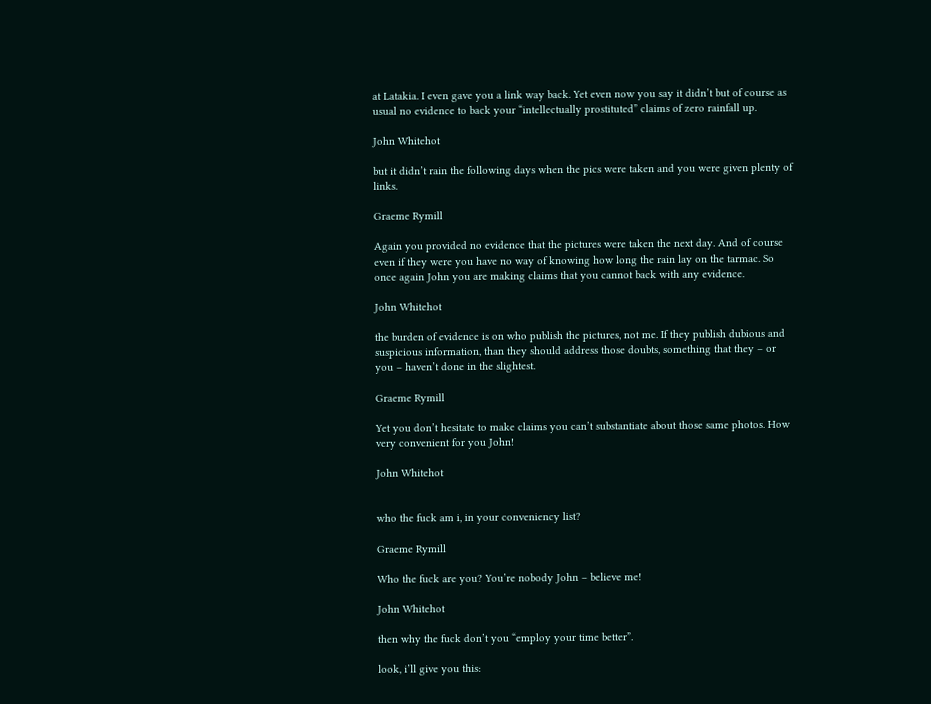at Latakia. I even gave you a link way back. Yet even now you say it didn’t but of course as usual no evidence to back your “intellectually prostituted” claims of zero rainfall up.

John Whitehot

but it didn’t rain the following days when the pics were taken and you were given plenty of links.

Graeme Rymill

Again you provided no evidence that the pictures were taken the next day. And of course even if they were you have no way of knowing how long the rain lay on the tarmac. So once again John you are making claims that you cannot back with any evidence.

John Whitehot

the burden of evidence is on who publish the pictures, not me. If they publish dubious and suspicious information, than they should address those doubts, something that they – or you – haven’t done in the slightest.

Graeme Rymill

Yet you don’t hesitate to make claims you can’t substantiate about those same photos. How very convenient for you John!

John Whitehot


who the fuck am i, in your conveniency list?

Graeme Rymill

Who the fuck are you? You’re nobody John – believe me!

John Whitehot

then why the fuck don’t you “employ your time better”.

look, i’ll give you this: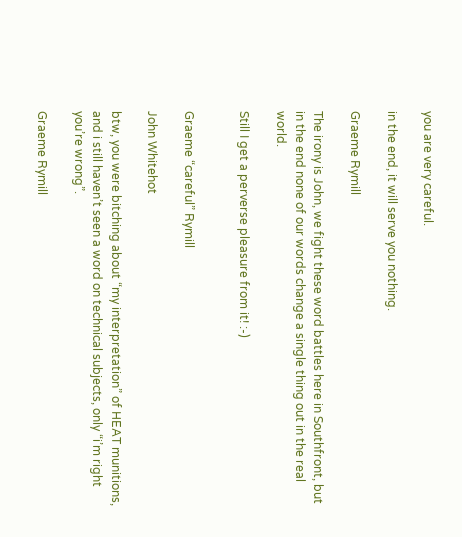you are very careful.

in the end, it will serve you nothing.

Graeme Rymill

The irony is John, we fight these word battles here in Southfront, but in the end none of our words change a single thing out in the real world.

Still I get a perverse pleasure from it! :-)


Graeme “careful” Rymill

John Whitehot

btw, you were bitching about “my interpretation” of HEAT munitions, and i still haven’t seen a word on technical subjects, only “i’m right you’re wrong”.

Graeme Rymill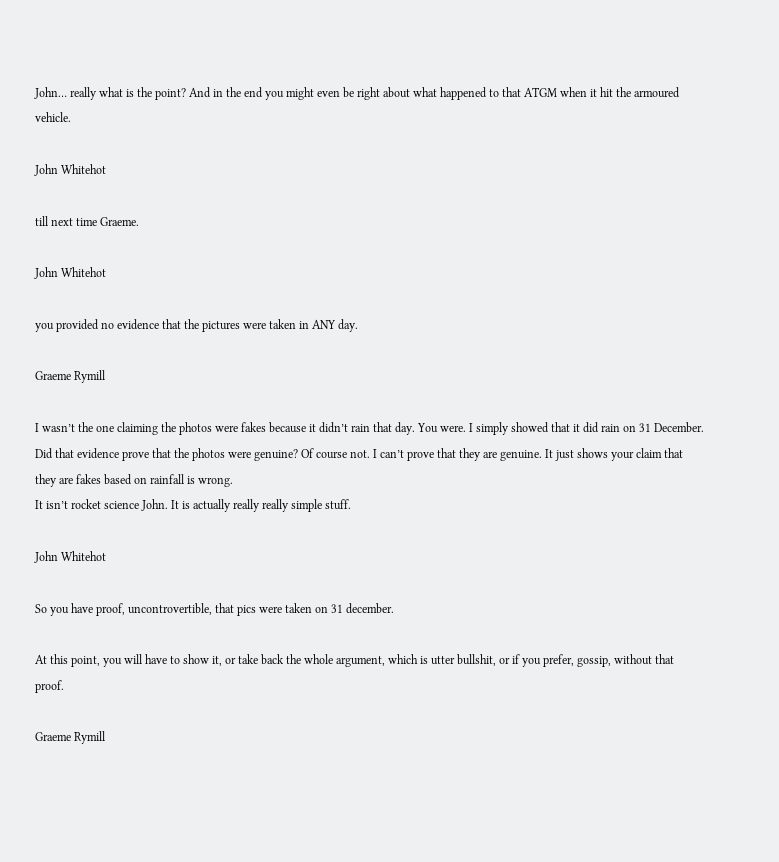John… really what is the point? And in the end you might even be right about what happened to that ATGM when it hit the armoured vehicle.

John Whitehot

till next time Graeme.

John Whitehot

you provided no evidence that the pictures were taken in ANY day.

Graeme Rymill

I wasn’t the one claiming the photos were fakes because it didn’t rain that day. You were. I simply showed that it did rain on 31 December. Did that evidence prove that the photos were genuine? Of course not. I can’t prove that they are genuine. It just shows your claim that they are fakes based on rainfall is wrong.
It isn’t rocket science John. It is actually really really simple stuff.

John Whitehot

So you have proof, uncontrovertible, that pics were taken on 31 december.

At this point, you will have to show it, or take back the whole argument, which is utter bullshit, or if you prefer, gossip, without that proof.

Graeme Rymill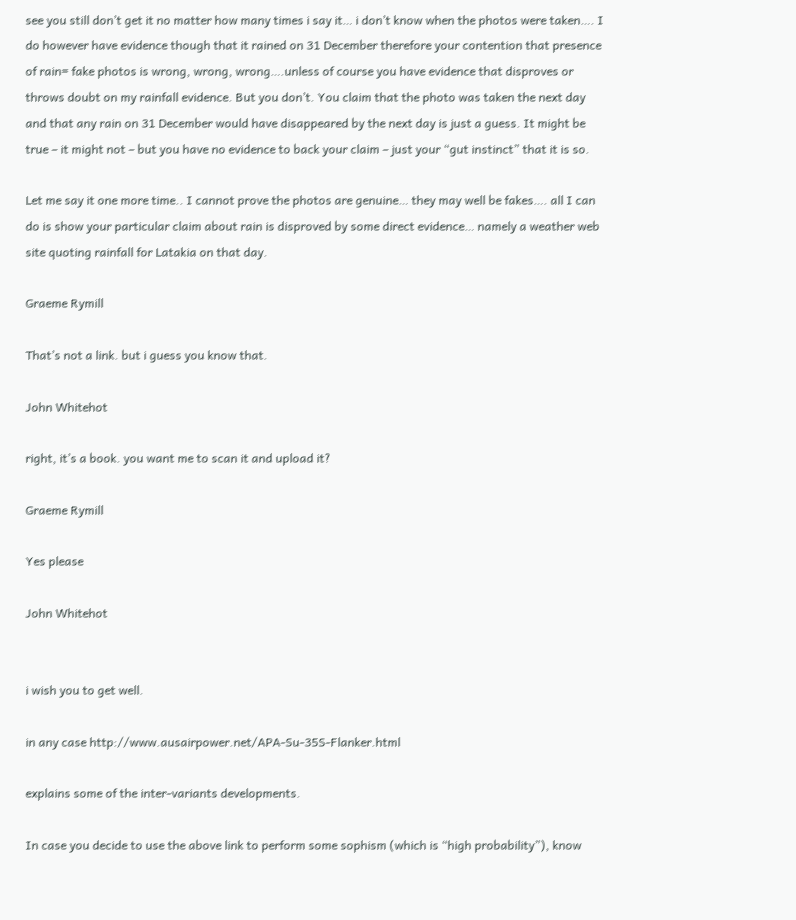see you still don’t get it no matter how many times i say it… i don’t know when the photos were taken…. I do however have evidence though that it rained on 31 December therefore your contention that presence of rain= fake photos is wrong, wrong, wrong….unless of course you have evidence that disproves or throws doubt on my rainfall evidence. But you don’t. You claim that the photo was taken the next day and that any rain on 31 December would have disappeared by the next day is just a guess. It might be true – it might not – but you have no evidence to back your claim – just your “gut instinct” that it is so.

Let me say it one more time.. I cannot prove the photos are genuine… they may well be fakes…. all I can do is show your particular claim about rain is disproved by some direct evidence… namely a weather web site quoting rainfall for Latakia on that day.

Graeme Rymill

That’s not a link. but i guess you know that.

John Whitehot

right, it’s a book. you want me to scan it and upload it?

Graeme Rymill

Yes please

John Whitehot


i wish you to get well.

in any case http://www.ausairpower.net/APA-Su-35S-Flanker.html

explains some of the inter-variants developments.

In case you decide to use the above link to perform some sophism (which is “high probability”), know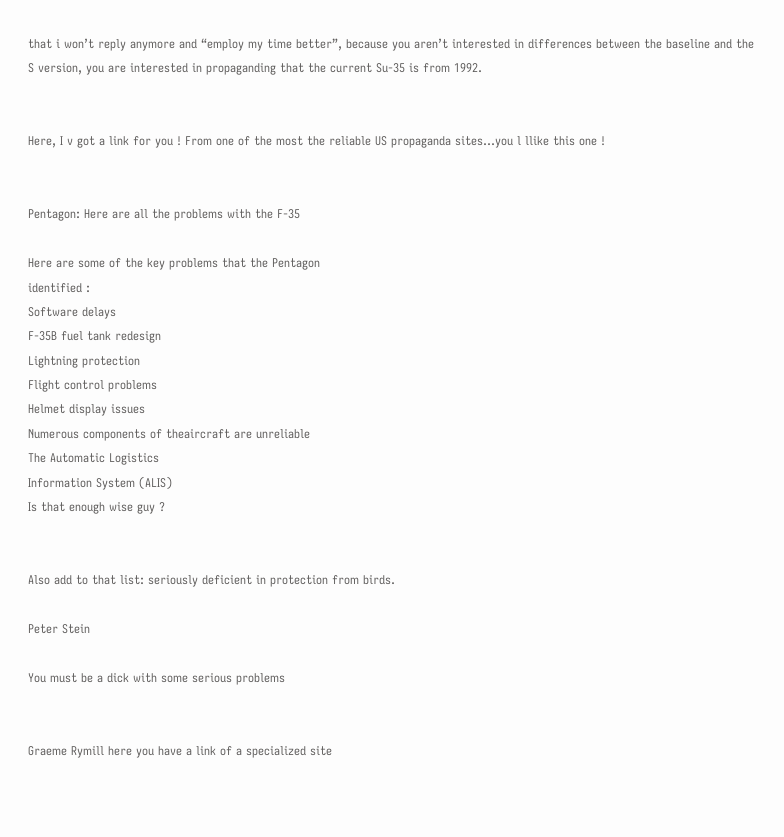that i won’t reply anymore and “employ my time better”, because you aren’t interested in differences between the baseline and the S version, you are interested in propaganding that the current Su-35 is from 1992.


Here, I v got a link for you ! From one of the most the reliable US propaganda sites…you l llike this one !


Pentagon: Here are all the problems with the F-35

Here are some of the key problems that the Pentagon
identified :
Software delays
F-35B fuel tank redesign
Lightning protection
Flight control problems
Helmet display issues
Numerous components of theaircraft are unreliable
The Automatic Logistics
Information System (ALIS)
Is that enough wise guy ?


Also add to that list: seriously deficient in protection from birds.

Peter Stein

You must be a dick with some serious problems


Graeme Rymill here you have a link of a specialized site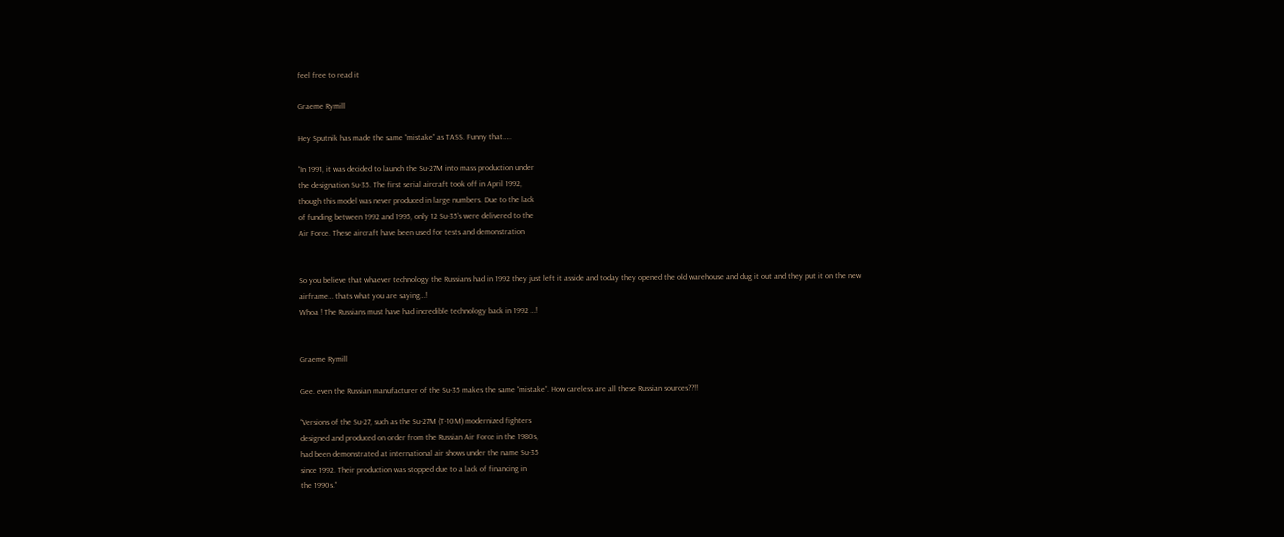feel free to read it

Graeme Rymill

Hey Sputnik has made the same “mistake” as TASS. Funny that…..

“In 1991, it was decided to launch the Su-27M into mass production under
the designation Su-35. The first serial aircraft took off in April 1992,
though this model was never produced in large numbers. Due to the lack
of funding between 1992 and 1995, only 12 Su-35’s were delivered to the
Air Force. These aircraft have been used for tests and demonstration


So you believe that whaever technology the Russians had in 1992 they just left it asside and today they opened the old warehouse and dug it out and they put it on the new airframe… thats what you are saying…!
Whoa ! The Russians must have had incredible technology back in 1992 …!


Graeme Rymill

Gee. even the Russian manufacturer of the Su-35 makes the same “mistake”. How careless are all these Russian sources??!!

“Versions of the Su-27, such as the Su-27M (T-10M) modernized fighters
designed and produced on order from the Russian Air Force in the 1980s,
had been demonstrated at international air shows under the name Su-35
since 1992. Their production was stopped due to a lack of financing in
the 1990s.”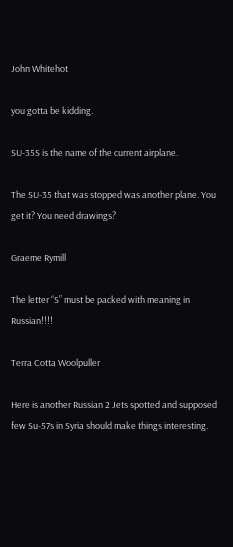John Whitehot

you gotta be kidding.

SU-35S is the name of the current airplane.

The SU-35 that was stopped was another plane. You get it? You need drawings?

Graeme Rymill

The letter “S” must be packed with meaning in Russian!!!!

Terra Cotta Woolpuller

Here is another Russian 2 Jets spotted and supposed few Su-57s in Syria should make things interesting.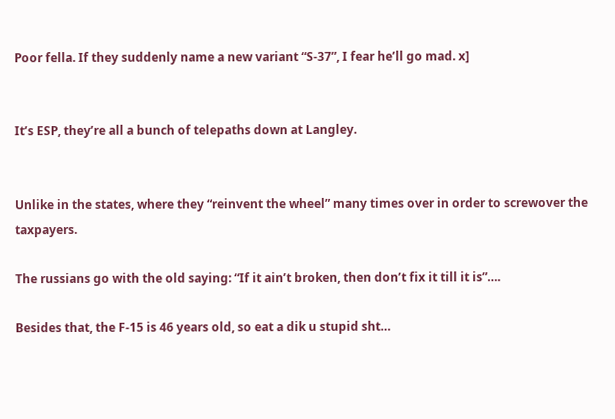Poor fella. If they suddenly name a new variant “S-37”, I fear he’ll go mad. x]


It’s ESP, they’re all a bunch of telepaths down at Langley.


Unlike in the states, where they “reinvent the wheel” many times over in order to screwover the taxpayers.

The russians go with the old saying: “If it ain’t broken, then don’t fix it till it is”….

Besides that, the F-15 is 46 years old, so eat a dik u stupid sht…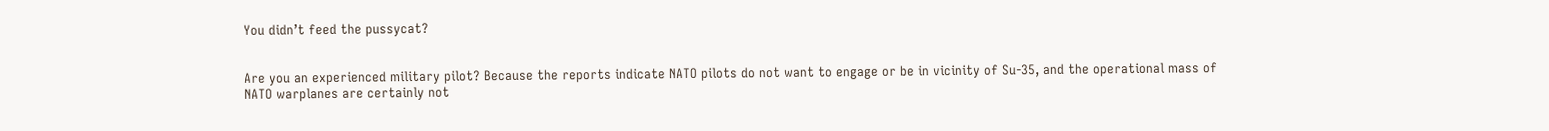You didn’t feed the pussycat?


Are you an experienced military pilot? Because the reports indicate NATO pilots do not want to engage or be in vicinity of Su-35, and the operational mass of NATO warplanes are certainly not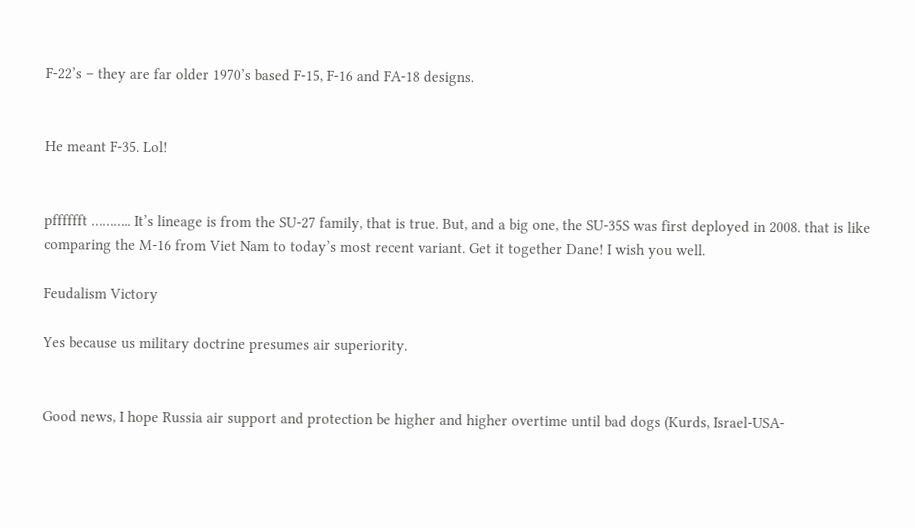F-22’s – they are far older 1970’s based F-15, F-16 and FA-18 designs.


He meant F-35. Lol!


pfffffft ……….. It’s lineage is from the SU-27 family, that is true. But, and a big one, the SU-35S was first deployed in 2008. that is like comparing the M-16 from Viet Nam to today’s most recent variant. Get it together Dane! I wish you well.

Feudalism Victory

Yes because us military doctrine presumes air superiority.


Good news, I hope Russia air support and protection be higher and higher overtime until bad dogs (Kurds, Israel-USA-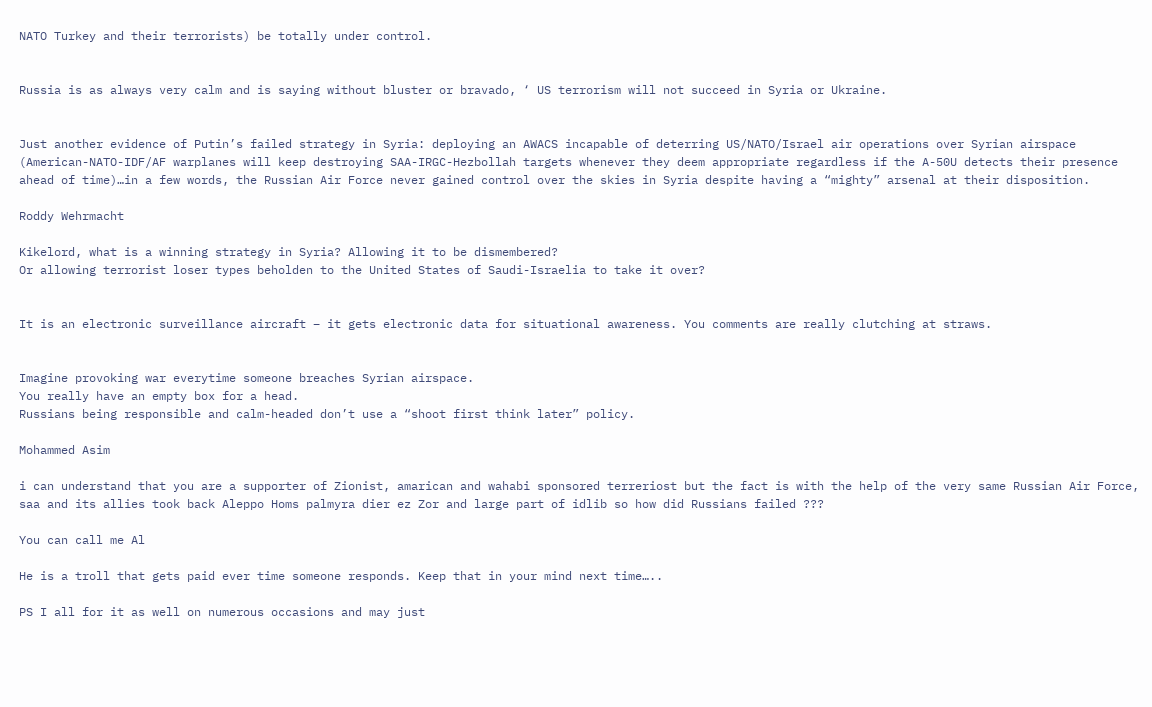NATO Turkey and their terrorists) be totally under control.


Russia is as always very calm and is saying without bluster or bravado, ‘ US terrorism will not succeed in Syria or Ukraine.


Just another evidence of Putin’s failed strategy in Syria: deploying an AWACS incapable of deterring US/NATO/Israel air operations over Syrian airspace (American-NATO-IDF/AF warplanes will keep destroying SAA-IRGC-Hezbollah targets whenever they deem appropriate regardless if the A-50U detects their presence ahead of time)…in a few words, the Russian Air Force never gained control over the skies in Syria despite having a “mighty” arsenal at their disposition.

Roddy Wehrmacht

Kikelord, what is a winning strategy in Syria? Allowing it to be dismembered?
Or allowing terrorist loser types beholden to the United States of Saudi-Israelia to take it over?


It is an electronic surveillance aircraft – it gets electronic data for situational awareness. You comments are really clutching at straws.


Imagine provoking war everytime someone breaches Syrian airspace.
You really have an empty box for a head.
Russians being responsible and calm-headed don’t use a “shoot first think later” policy.

Mohammed Asim

i can understand that you are a supporter of Zionist, amarican and wahabi sponsored terreriost but the fact is with the help of the very same Russian Air Force, saa and its allies took back Aleppo Homs palmyra dier ez Zor and large part of idlib so how did Russians failed ???

You can call me Al

He is a troll that gets paid ever time someone responds. Keep that in your mind next time…..

PS I all for it as well on numerous occasions and may just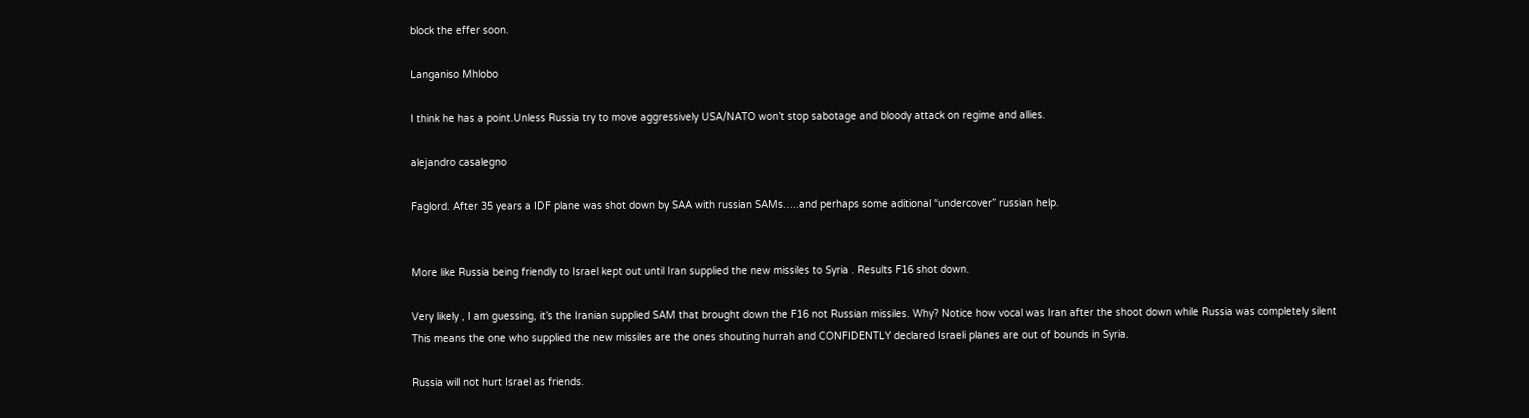block the effer soon.

Langaniso Mhlobo

I think he has a point.Unless Russia try to move aggressively USA/NATO won’t stop sabotage and bloody attack on regime and allies.

alejandro casalegno

Faglord. After 35 years a IDF plane was shot down by SAA with russian SAMs…..and perhaps some aditional “undercover” russian help.


More like Russia being friendly to Israel kept out until Iran supplied the new missiles to Syria . Results F16 shot down.

Very likely , I am guessing, it’s the Iranian supplied SAM that brought down the F16 not Russian missiles. Why? Notice how vocal was Iran after the shoot down while Russia was completely silent
This means the one who supplied the new missiles are the ones shouting hurrah and CONFIDENTLY declared Israeli planes are out of bounds in Syria.

Russia will not hurt Israel as friends.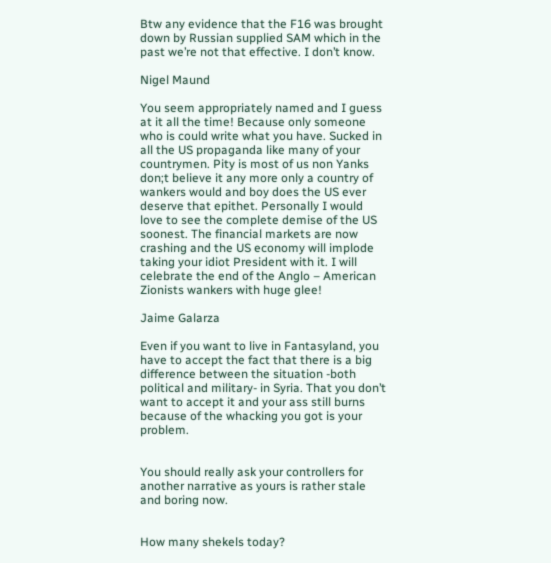Btw any evidence that the F16 was brought down by Russian supplied SAM which in the past we’re not that effective. I don’t know.

Nigel Maund

You seem appropriately named and I guess at it all the time! Because only someone who is could write what you have. Sucked in all the US propaganda like many of your countrymen. Pity is most of us non Yanks don;t believe it any more only a country of wankers would and boy does the US ever deserve that epithet. Personally I would love to see the complete demise of the US soonest. The financial markets are now crashing and the US economy will implode taking your idiot President with it. I will celebrate the end of the Anglo – American Zionists wankers with huge glee!

Jaime Galarza

Even if you want to live in Fantasyland, you have to accept the fact that there is a big difference between the situation -both political and military- in Syria. That you don’t want to accept it and your ass still burns because of the whacking you got is your problem.


You should really ask your controllers for another narrative as yours is rather stale and boring now.


How many shekels today?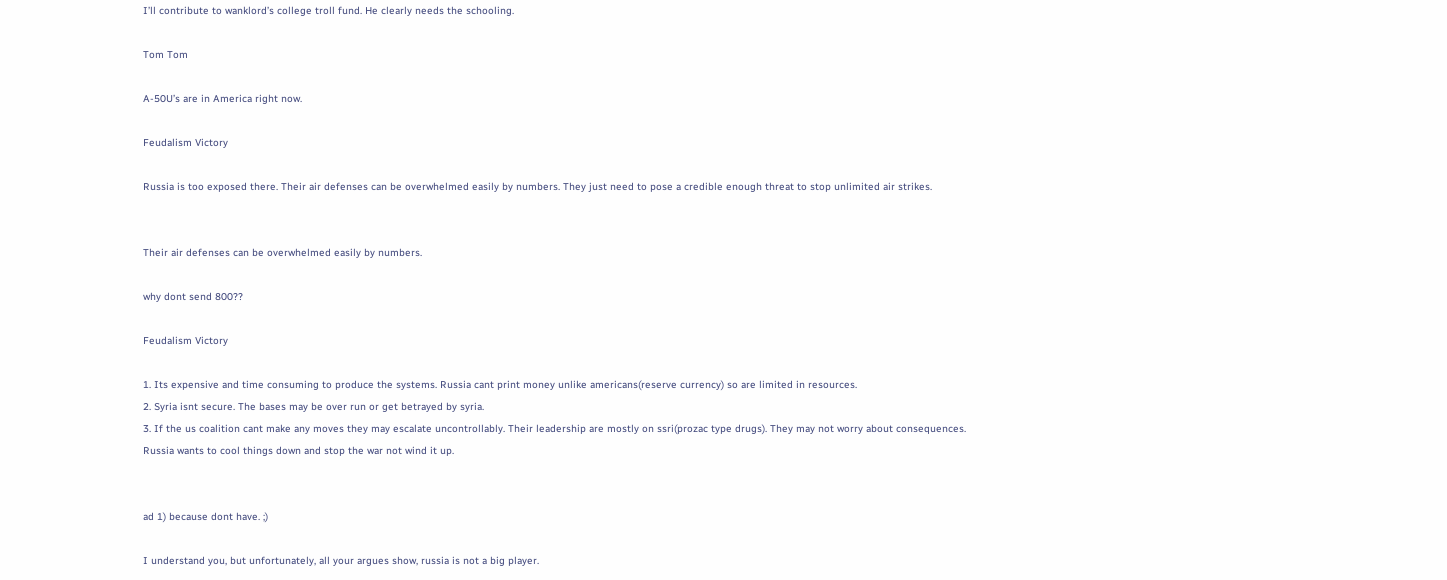I’ll contribute to wanklord’s college troll fund. He clearly needs the schooling.

Tom Tom

A-50U’s are in America right now.

Feudalism Victory

Russia is too exposed there. Their air defenses can be overwhelmed easily by numbers. They just need to pose a credible enough threat to stop unlimited air strikes.


Their air defenses can be overwhelmed easily by numbers.

why dont send 800??

Feudalism Victory

1. Its expensive and time consuming to produce the systems. Russia cant print money unlike americans(reserve currency) so are limited in resources.
2. Syria isnt secure. The bases may be over run or get betrayed by syria.
3. If the us coalition cant make any moves they may escalate uncontrollably. Their leadership are mostly on ssri(prozac type drugs). They may not worry about consequences. Russia wants to cool things down and stop the war not wind it up.


ad 1) because dont have. ;)

I understand you, but unfortunately, all your argues show, russia is not a big player.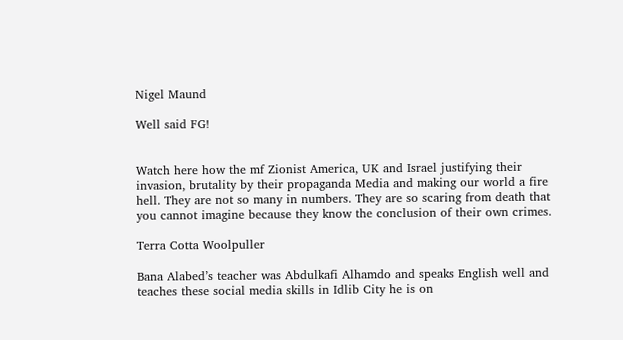Nigel Maund

Well said FG!


Watch here how the mf Zionist America, UK and Israel justifying their invasion, brutality by their propaganda Media and making our world a fire hell. They are not so many in numbers. They are so scaring from death that you cannot imagine because they know the conclusion of their own crimes.

Terra Cotta Woolpuller

Bana Alabed’s teacher was Abdulkafi Alhamdo and speaks English well and teaches these social media skills in Idlib City he is on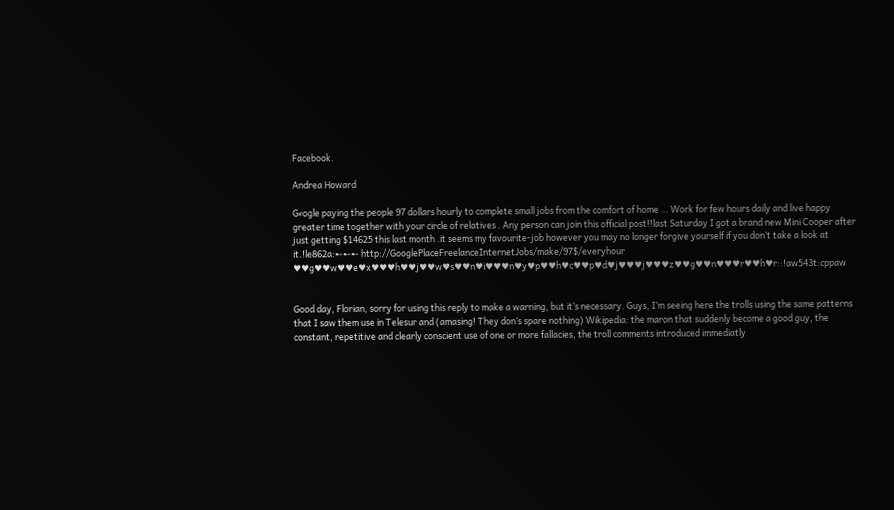Facebook.

Andrea Howard

Gℴogle paying the people 97 dollars hourly to complete small jobs from the comfort of home … Work for few hours daily and live happy greater time together with your circle of relatives . Any person can join this official post!!last Saturday I got a brand new Mini Cooper after just getting $14625 this last month .it seems my favourite-job however you may no longer forgive yourself if you don’t take a look at it.!le862a:➸➸➸ http://GooglePlaceFreelanceInternetJobs/make/97$/everyhour ♥♥g♥♥w♥♥e♥x♥♥♥h♥♥j♥♥w♥s♥♥n♥i♥♥♥n♥y♥p♥♥h♥c♥♥p♥d♥j♥♥♥j♥♥♥z♥♥g♥♥n♥♥♥r♥♥h♥r::!aw543t:cppaw


Good day, Florian, sorry for using this reply to make a warning, but it’s necessary. Guys, I’m seeing here the trolls using the same patterns that I saw them use in Telesur and (amasing! They don’s spare nothing) Wikipedia: the maron that suddenly become a good guy, the constant, repetitive and clearly conscient use of one or more fallacies, the troll comments introduced immediatly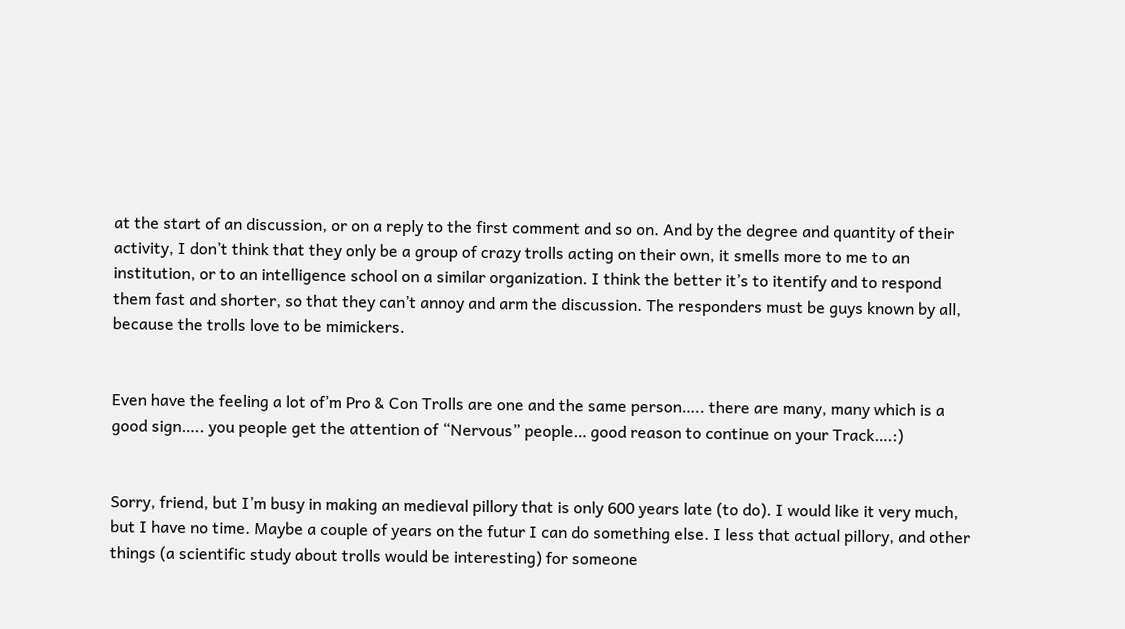at the start of an discussion, or on a reply to the first comment and so on. And by the degree and quantity of their activity, I don’t think that they only be a group of crazy trolls acting on their own, it smells more to me to an institution, or to an intelligence school on a similar organization. I think the better it’s to itentify and to respond them fast and shorter, so that they can’t annoy and arm the discussion. The responders must be guys known by all, because the trolls love to be mimickers.


Even have the feeling a lot of’m Pro & Con Trolls are one and the same person….. there are many, many which is a good sign….. you people get the attention of “Nervous” people… good reason to continue on your Track….:)


Sorry, friend, but I’m busy in making an medieval pillory that is only 600 years late (to do). I would like it very much, but I have no time. Maybe a couple of years on the futur I can do something else. I less that actual pillory, and other things (a scientific study about trolls would be interesting) for someone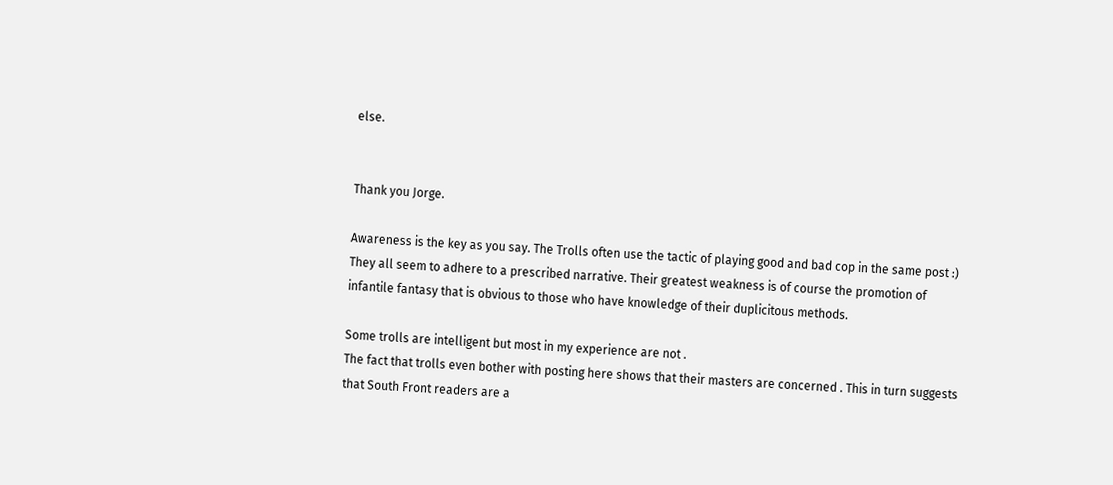else.


Thank you Jorge.

Awareness is the key as you say. The Trolls often use the tactic of playing good and bad cop in the same post :) They all seem to adhere to a prescribed narrative. Their greatest weakness is of course the promotion of infantile fantasy that is obvious to those who have knowledge of their duplicitous methods.

Some trolls are intelligent but most in my experience are not .
The fact that trolls even bother with posting here shows that their masters are concerned . This in turn suggests that South Front readers are a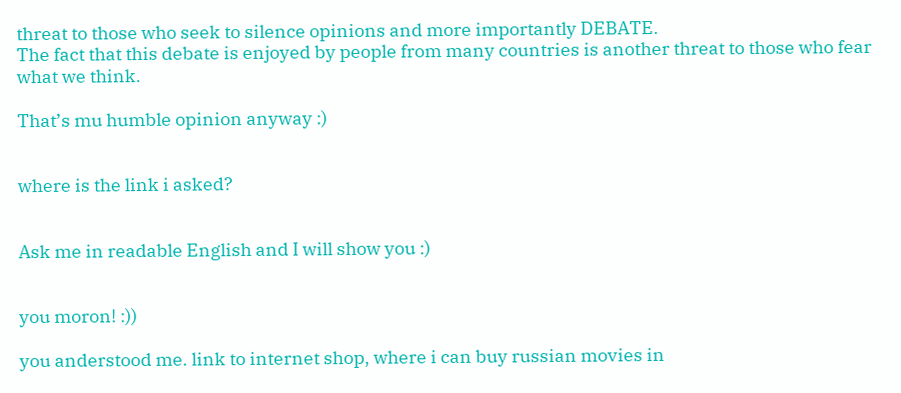threat to those who seek to silence opinions and more importantly DEBATE.
The fact that this debate is enjoyed by people from many countries is another threat to those who fear what we think.

That’s mu humble opinion anyway :)


where is the link i asked?


Ask me in readable English and I will show you :)


you moron! :))

you anderstood me. link to internet shop, where i can buy russian movies in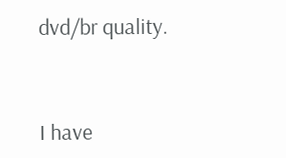dvd/br quality.


I have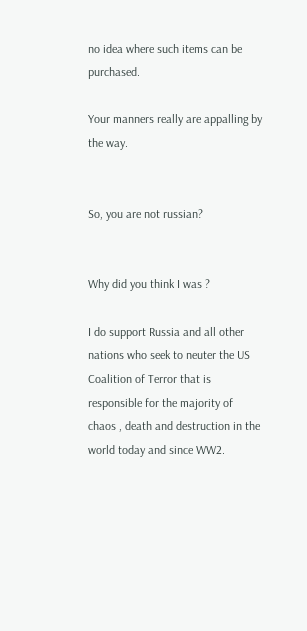no idea where such items can be purchased.

Your manners really are appalling by the way.


So, you are not russian?


Why did you think I was ?

I do support Russia and all other nations who seek to neuter the US Coalition of Terror that is responsible for the majority of chaos , death and destruction in the world today and since WW2.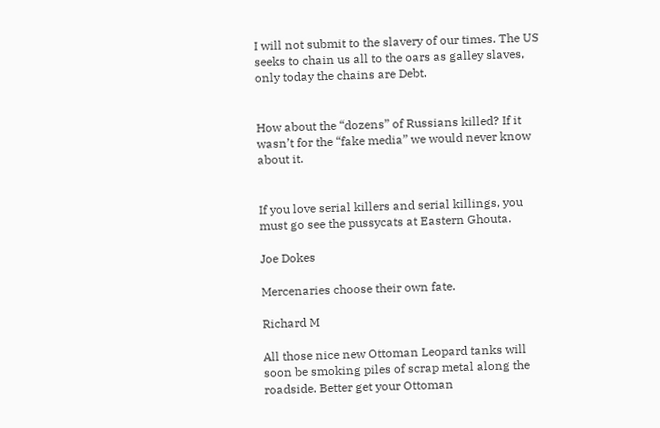I will not submit to the slavery of our times. The US seeks to chain us all to the oars as galley slaves, only today the chains are Debt.


How about the “dozens” of Russians killed? If it wasn’t for the “fake media” we would never know about it.


If you love serial killers and serial killings, you must go see the pussycats at Eastern Ghouta.

Joe Dokes

Mercenaries choose their own fate.

Richard M

All those nice new Ottoman Leopard tanks will soon be smoking piles of scrap metal along the roadside. Better get your Ottoman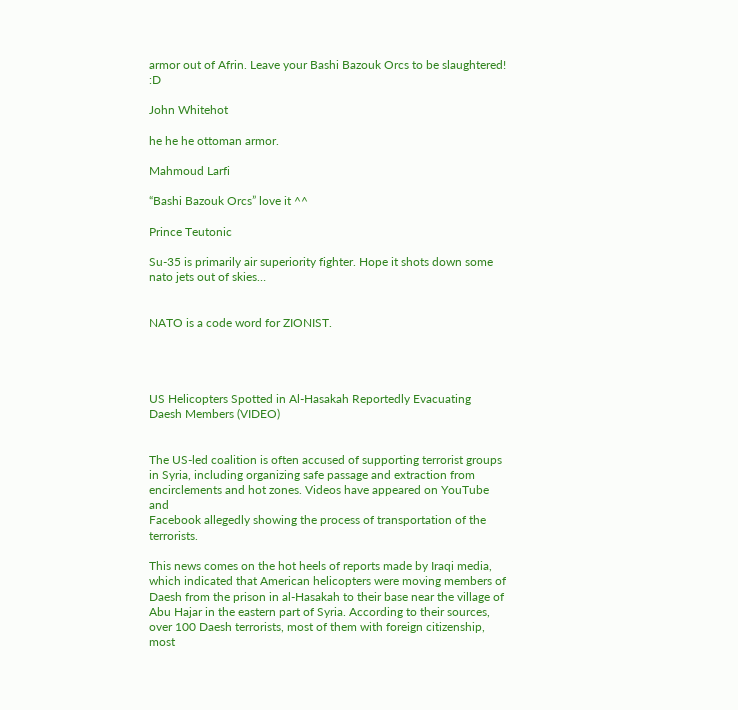armor out of Afrin. Leave your Bashi Bazouk Orcs to be slaughtered! :D

John Whitehot

he he he ottoman armor.

Mahmoud Larfi

“Bashi Bazouk Orcs” love it ^^

Prince Teutonic

Su-35 is primarily air superiority fighter. Hope it shots down some nato jets out of skies…


NATO is a code word for ZIONIST.




US Helicopters Spotted in Al-Hasakah Reportedly Evacuating Daesh Members (VIDEO)


The US-led coalition is often accused of supporting terrorist groups in Syria, including organizing safe passage and extraction from encirclements and hot zones. Videos have appeared on YouTube and
Facebook allegedly showing the process of transportation of the terrorists.

This news comes on the hot heels of reports made by Iraqi media, which indicated that American helicopters were moving members of Daesh from the prison in al-Hasakah to their base near the village of Abu Hajar in the eastern part of Syria. According to their sources, over 100 Daesh terrorists, most of them with foreign citizenship, most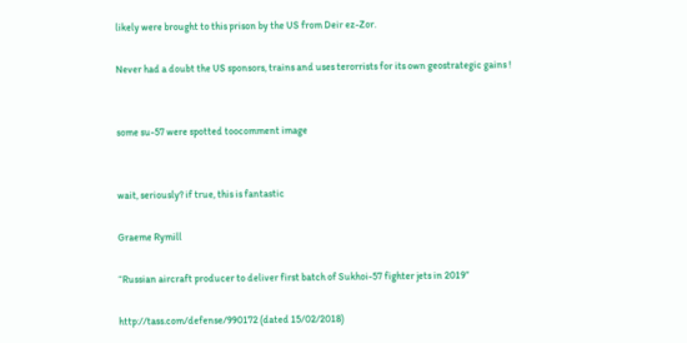likely were brought to this prison by the US from Deir ez-Zor.

Never had a doubt the US sponsors, trains and uses terorrists for its own geostrategic gains !


some su-57 were spotted toocomment image


wait, seriously? if true, this is fantastic

Graeme Rymill

“Russian aircraft producer to deliver first batch of Sukhoi-57 fighter jets in 2019”

http://tass.com/defense/990172 (dated 15/02/2018)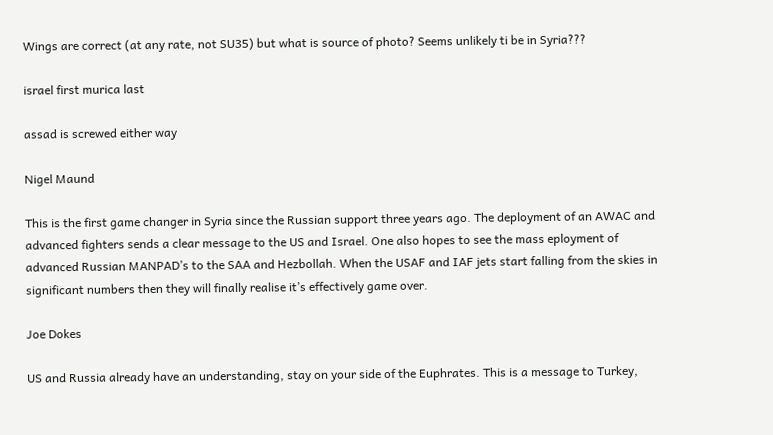Wings are correct (at any rate, not SU35) but what is source of photo? Seems unlikely ti be in Syria???

israel first murica last

assad is screwed either way

Nigel Maund

This is the first game changer in Syria since the Russian support three years ago. The deployment of an AWAC and advanced fighters sends a clear message to the US and Israel. One also hopes to see the mass eployment of advanced Russian MANPAD’s to the SAA and Hezbollah. When the USAF and IAF jets start falling from the skies in significant numbers then they will finally realise it’s effectively game over.

Joe Dokes

US and Russia already have an understanding, stay on your side of the Euphrates. This is a message to Turkey,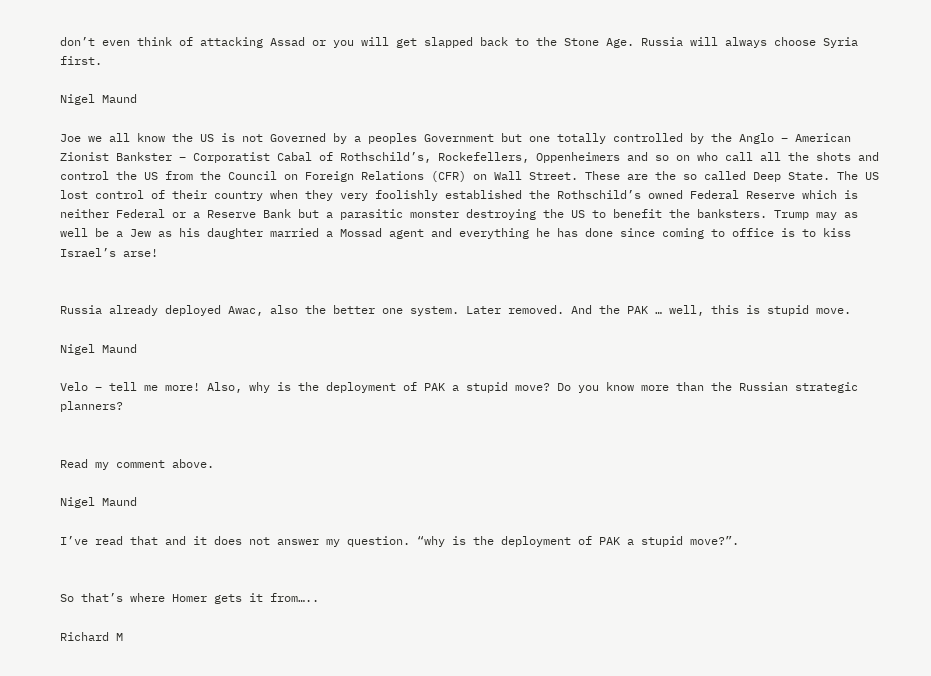don’t even think of attacking Assad or you will get slapped back to the Stone Age. Russia will always choose Syria first.

Nigel Maund

Joe we all know the US is not Governed by a peoples Government but one totally controlled by the Anglo – American Zionist Bankster – Corporatist Cabal of Rothschild’s, Rockefellers, Oppenheimers and so on who call all the shots and control the US from the Council on Foreign Relations (CFR) on Wall Street. These are the so called Deep State. The US lost control of their country when they very foolishly established the Rothschild’s owned Federal Reserve which is neither Federal or a Reserve Bank but a parasitic monster destroying the US to benefit the banksters. Trump may as well be a Jew as his daughter married a Mossad agent and everything he has done since coming to office is to kiss Israel’s arse!


Russia already deployed Awac, also the better one system. Later removed. And the PAK … well, this is stupid move.

Nigel Maund

Velo – tell me more! Also, why is the deployment of PAK a stupid move? Do you know more than the Russian strategic planners?


Read my comment above.

Nigel Maund

I’ve read that and it does not answer my question. “why is the deployment of PAK a stupid move?”.


So that’s where Homer gets it from…..

Richard M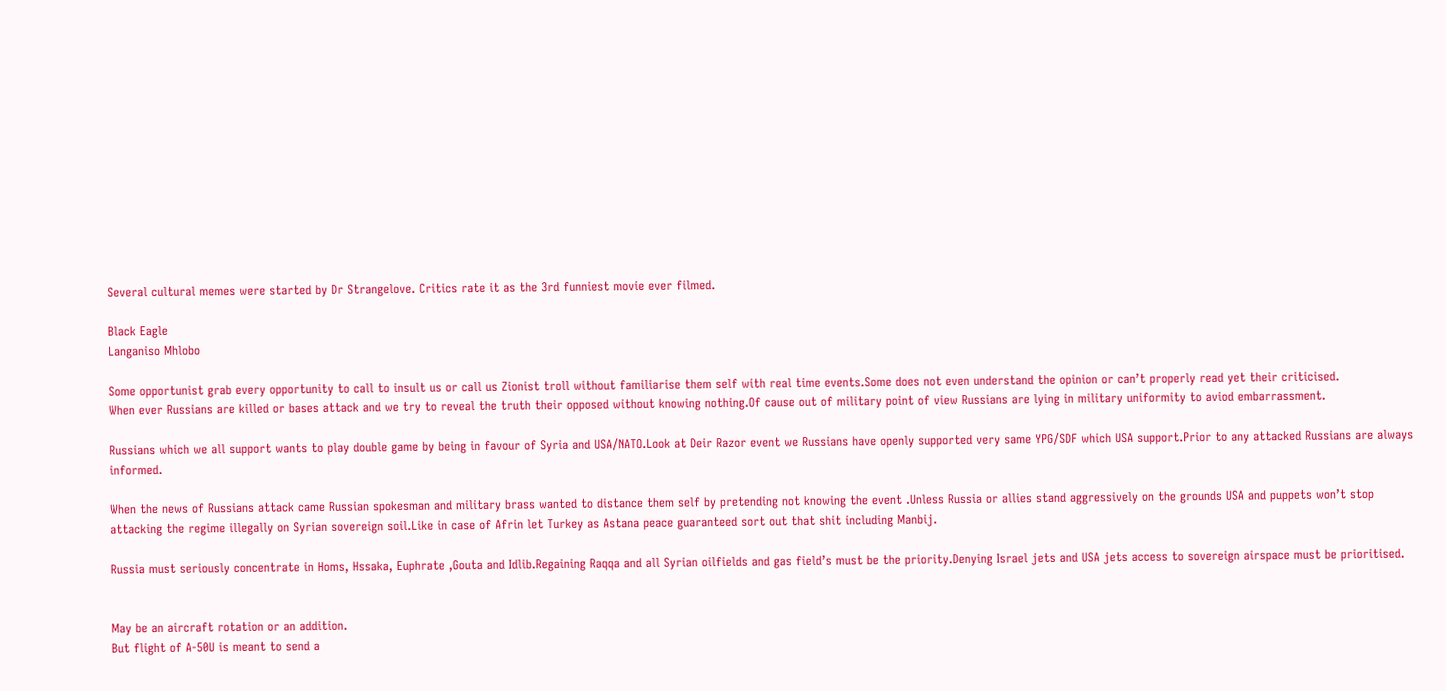Several cultural memes were started by Dr Strangelove. Critics rate it as the 3rd funniest movie ever filmed.

Black Eagle
Langaniso Mhlobo

Some opportunist grab every opportunity to call to insult us or call us Zionist troll without familiarise them self with real time events.Some does not even understand the opinion or can’t properly read yet their criticised.
When ever Russians are killed or bases attack and we try to reveal the truth their opposed without knowing nothing.Of cause out of military point of view Russians are lying in military uniformity to aviod embarrassment.

Russians which we all support wants to play double game by being in favour of Syria and USA/NATO.Look at Deir Razor event we Russians have openly supported very same YPG/SDF which USA support.Prior to any attacked Russians are always informed.

When the news of Russians attack came Russian spokesman and military brass wanted to distance them self by pretending not knowing the event .Unless Russia or allies stand aggressively on the grounds USA and puppets won’t stop attacking the regime illegally on Syrian sovereign soil.Like in case of Afrin let Turkey as Astana peace guaranteed sort out that shit including Manbij.

Russia must seriously concentrate in Homs, Hssaka, Euphrate ,Gouta and Idlib.Regaining Raqqa and all Syrian oilfields and gas field’s must be the priority.Denying Israel jets and USA jets access to sovereign airspace must be prioritised.


May be an aircraft rotation or an addition.
But flight of A-50U is meant to send a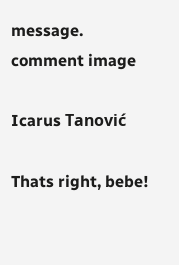message.
comment image

Icarus Tanović

Thats right, bebe!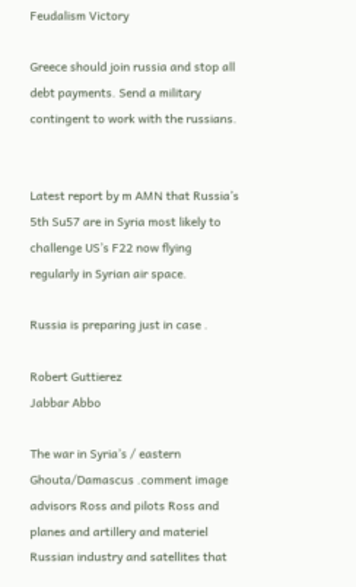Feudalism Victory

Greece should join russia and stop all debt payments. Send a military contingent to work with the russians.


Latest report by m AMN that Russia’s 5th Su57 are in Syria most likely to challenge US’s F22 now flying regularly in Syrian air space.

Russia is preparing just in case .

Robert Guttierez
Jabbar Abbo

The war in Syria’s / eastern Ghouta/Damascus .comment image advisors Ross and pilots Ross and planes and artillery and materiel Russian industry and satellites that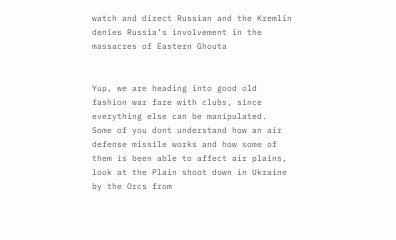watch and direct Russian and the Kremlin denies Russia’s involvement in the massacres of Eastern Ghouta


Yup, we are heading into good old fashion war fare with clubs, since everything else can be manipulated.
Some of you dont understand how an air defense missile works and how some of them is been able to affect air plains, look at the Plain shoot down in Ukraine by the Orcs from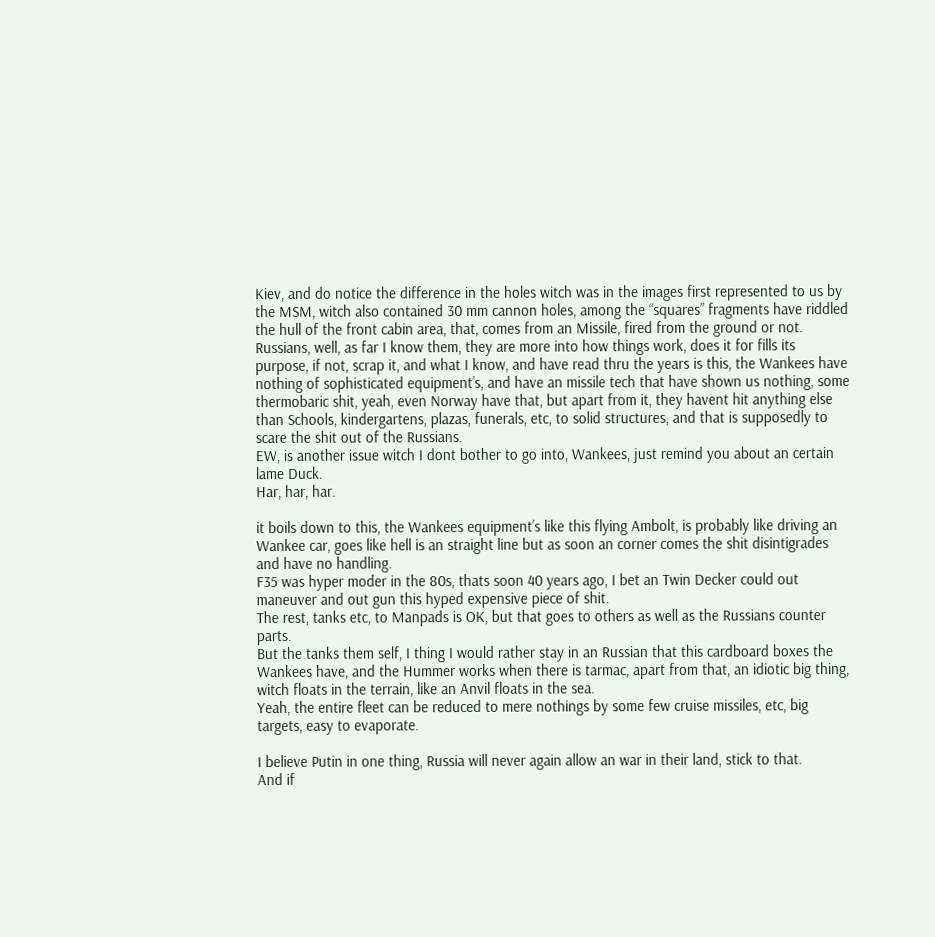Kiev, and do notice the difference in the holes witch was in the images first represented to us by the MSM, witch also contained 30 mm cannon holes, among the “squares” fragments have riddled the hull of the front cabin area, that, comes from an Missile, fired from the ground or not.
Russians, well, as far I know them, they are more into how things work, does it for fills its purpose, if not, scrap it, and what I know, and have read thru the years is this, the Wankees have nothing of sophisticated equipment’s, and have an missile tech that have shown us nothing, some thermobaric shit, yeah, even Norway have that, but apart from it, they havent hit anything else than Schools, kindergartens, plazas, funerals, etc, to solid structures, and that is supposedly to scare the shit out of the Russians.
EW, is another issue witch I dont bother to go into, Wankees, just remind you about an certain lame Duck.
Har, har, har.

it boils down to this, the Wankees equipment’s like this flying Ambolt, is probably like driving an Wankee car, goes like hell is an straight line but as soon an corner comes the shit disintigrades and have no handling.
F35 was hyper moder in the 80s, thats soon 40 years ago, I bet an Twin Decker could out maneuver and out gun this hyped expensive piece of shit.
The rest, tanks etc, to Manpads is OK, but that goes to others as well as the Russians counter parts.
But the tanks them self, I thing I would rather stay in an Russian that this cardboard boxes the Wankees have, and the Hummer works when there is tarmac, apart from that, an idiotic big thing, witch floats in the terrain, like an Anvil floats in the sea.
Yeah, the entire fleet can be reduced to mere nothings by some few cruise missiles, etc, big targets, easy to evaporate.

I believe Putin in one thing, Russia will never again allow an war in their land, stick to that.
And if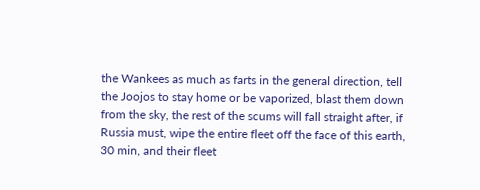the Wankees as much as farts in the general direction, tell the Joojos to stay home or be vaporized, blast them down from the sky, the rest of the scums will fall straight after, if Russia must, wipe the entire fleet off the face of this earth, 30 min, and their fleet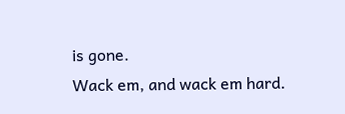is gone.
Wack em, and wack em hard.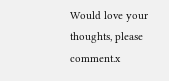Would love your thoughts, please comment.x